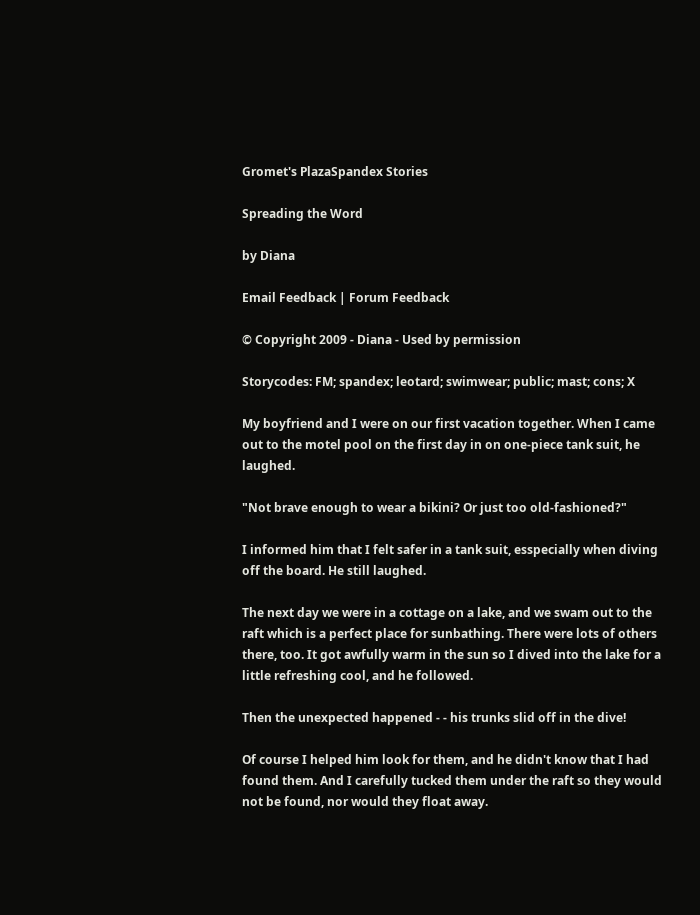Gromet's PlazaSpandex Stories

Spreading the Word

by Diana

Email Feedback | Forum Feedback

© Copyright 2009 - Diana - Used by permission

Storycodes: FM; spandex; leotard; swimwear; public; mast; cons; X

My boyfriend and I were on our first vacation together. When I came out to the motel pool on the first day in on one-piece tank suit, he laughed.

"Not brave enough to wear a bikini? Or just too old-fashioned?"

I informed him that I felt safer in a tank suit, esspecially when diving off the board. He still laughed.

The next day we were in a cottage on a lake, and we swam out to the raft which is a perfect place for sunbathing. There were lots of others there, too. It got awfully warm in the sun so I dived into the lake for a little refreshing cool, and he followed.

Then the unexpected happened - - his trunks slid off in the dive!

Of course I helped him look for them, and he didn't know that I had found them. And I carefully tucked them under the raft so they would not be found, nor would they float away.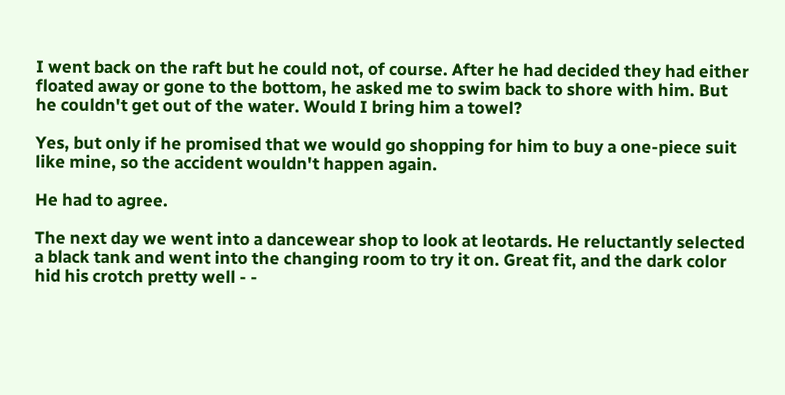I went back on the raft but he could not, of course. After he had decided they had either floated away or gone to the bottom, he asked me to swim back to shore with him. But he couldn't get out of the water. Would I bring him a towel?

Yes, but only if he promised that we would go shopping for him to buy a one-piece suit like mine, so the accident wouldn't happen again.

He had to agree.

The next day we went into a dancewear shop to look at leotards. He reluctantly selected a black tank and went into the changing room to try it on. Great fit, and the dark color hid his crotch pretty well - -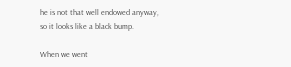he is not that well endowed anyway, so it looks like a black bump.

When we went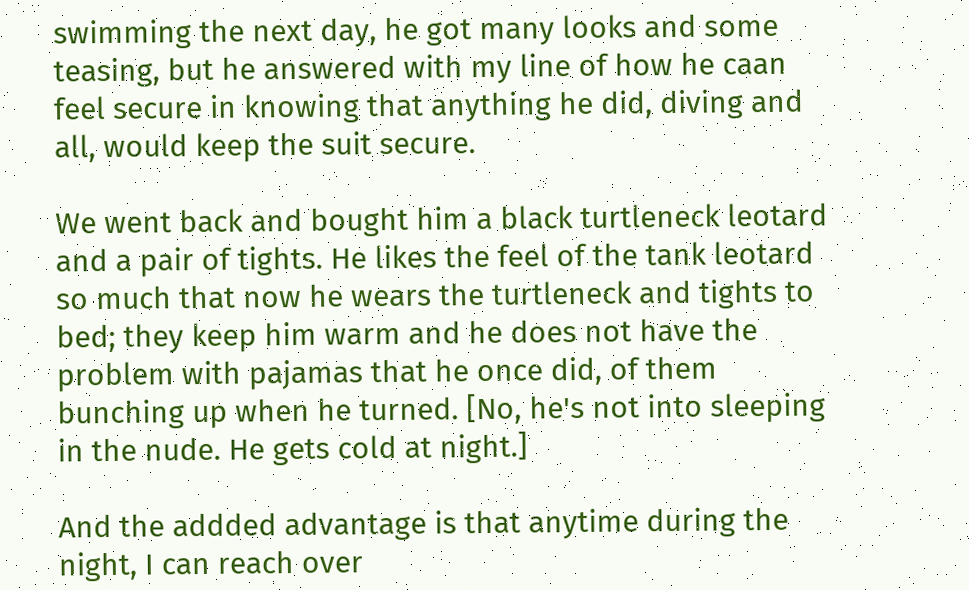swimming the next day, he got many looks and some teasing, but he answered with my line of how he caan feel secure in knowing that anything he did, diving and all, would keep the suit secure.

We went back and bought him a black turtleneck leotard and a pair of tights. He likes the feel of the tank leotard so much that now he wears the turtleneck and tights to bed; they keep him warm and he does not have the problem with pajamas that he once did, of them bunching up when he turned. [No, he's not into sleeping in the nude. He gets cold at night.]

And the addded advantage is that anytime during the night, I can reach over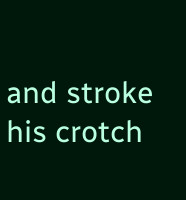and stroke his crotch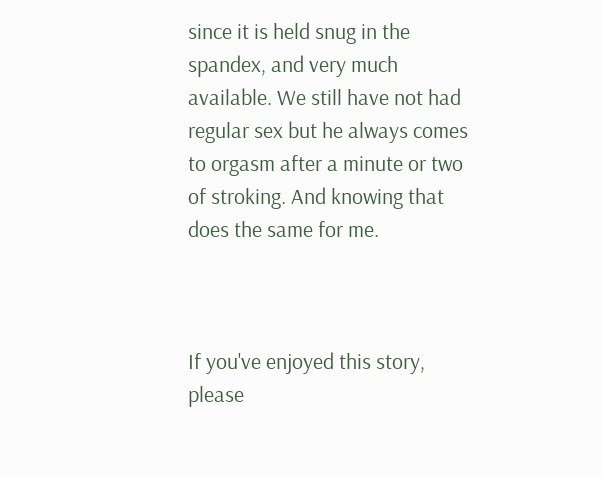since it is held snug in the spandex, and very much available. We still have not had regular sex but he always comes to orgasm after a minute or two of stroking. And knowing that does the same for me.



If you've enjoyed this story, please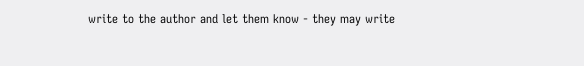write to the author and let them know - they may write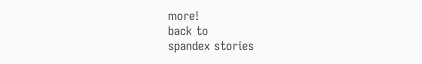more!
back to
spandex stories